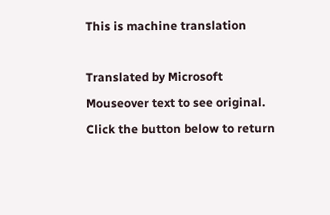This is machine translation

Translated by Microsoft
Mouseover text to see original. Click the button below to return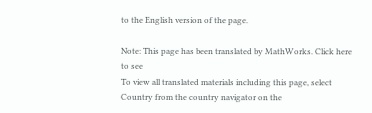to the English version of the page.

Note: This page has been translated by MathWorks. Click here to see
To view all translated materials including this page, select Country from the country navigator on the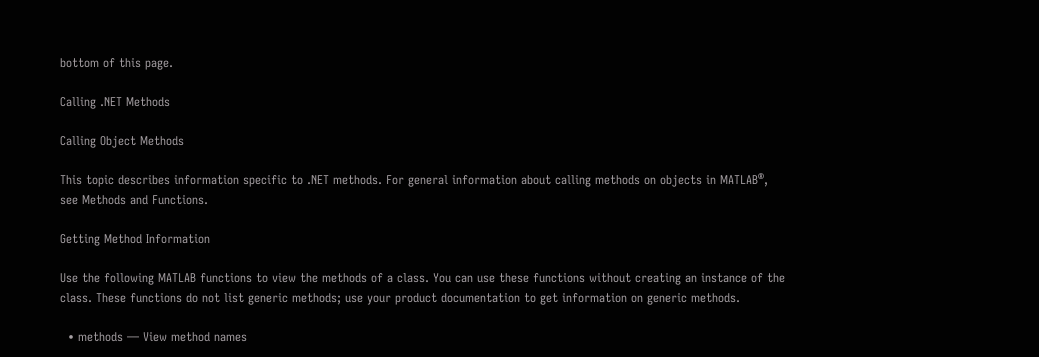bottom of this page.

Calling .NET Methods

Calling Object Methods

This topic describes information specific to .NET methods. For general information about calling methods on objects in MATLAB®, see Methods and Functions.

Getting Method Information

Use the following MATLAB functions to view the methods of a class. You can use these functions without creating an instance of the class. These functions do not list generic methods; use your product documentation to get information on generic methods.

  • methods — View method names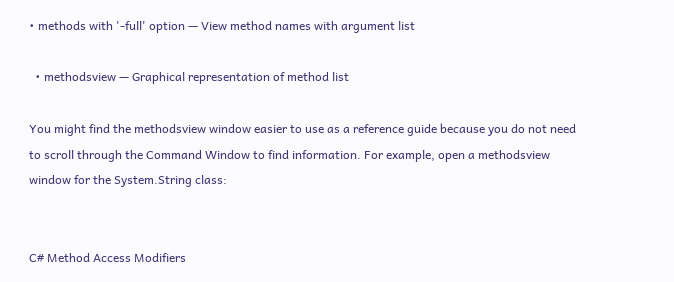• methods with '-full' option — View method names with argument list

  • methodsview — Graphical representation of method list

You might find the methodsview window easier to use as a reference guide because you do not need to scroll through the Command Window to find information. For example, open a methodsview window for the System.String class:


C# Method Access Modifiers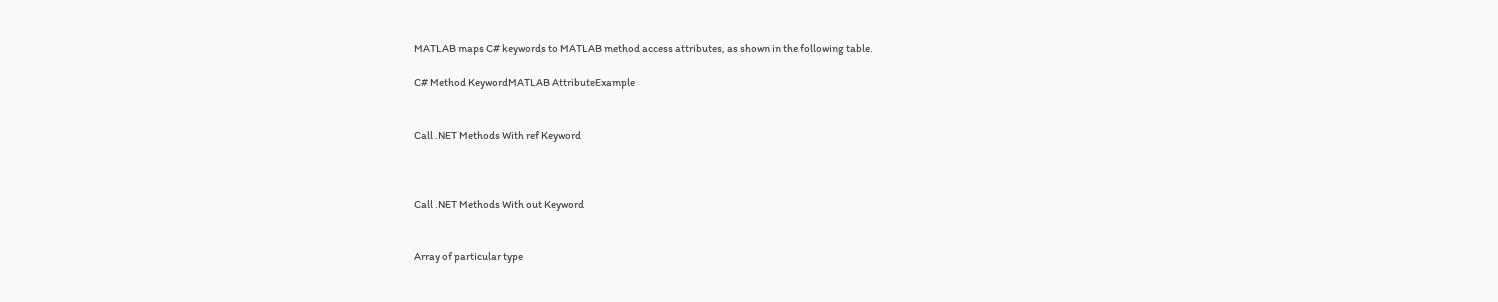MATLAB maps C# keywords to MATLAB method access attributes, as shown in the following table.

C# Method KeywordMATLAB AttributeExample


Call .NET Methods With ref Keyword



Call .NET Methods With out Keyword


Array of particular type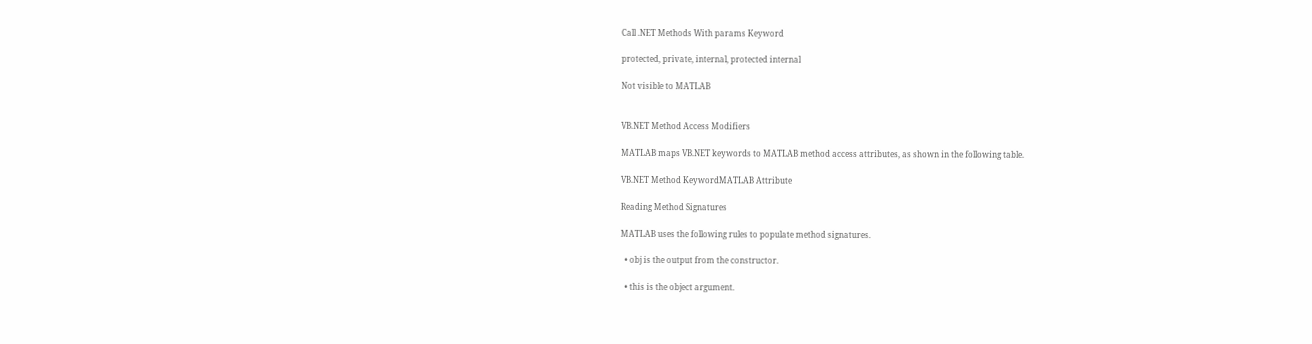Call .NET Methods With params Keyword

protected, private, internal, protected internal

Not visible to MATLAB


VB.NET Method Access Modifiers

MATLAB maps VB.NET keywords to MATLAB method access attributes, as shown in the following table.

VB.NET Method KeywordMATLAB Attribute

Reading Method Signatures

MATLAB uses the following rules to populate method signatures.

  • obj is the output from the constructor.

  • this is the object argument.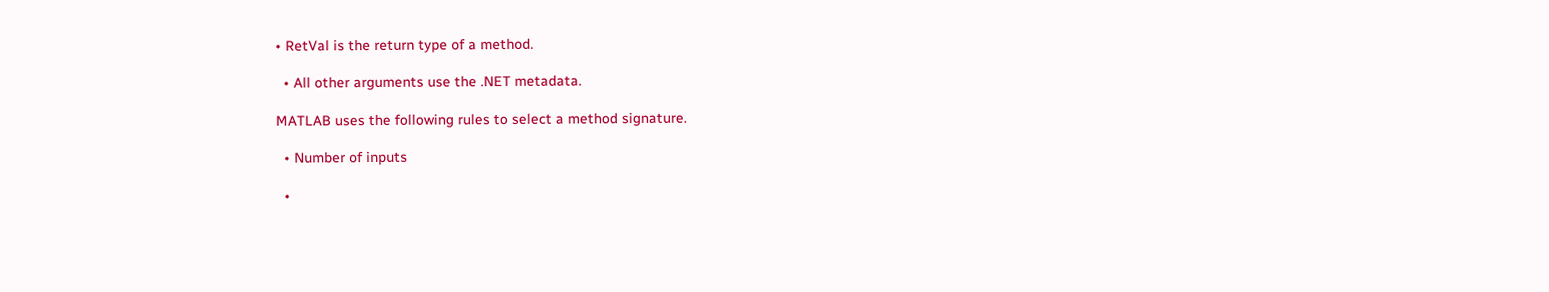• RetVal is the return type of a method.

  • All other arguments use the .NET metadata.

MATLAB uses the following rules to select a method signature.

  • Number of inputs

  •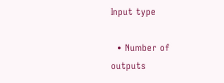Input type

  • Number of outputs